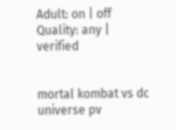Adult: on | off         Quality: any | verified


mortal kombat vs dc universe pv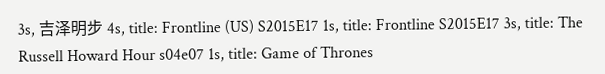3s, 吉泽明步 4s, title: Frontline (US) S2015E17 1s, title: Frontline S2015E17 3s, title: The Russell Howard Hour s04e07 1s, title: Game of Thrones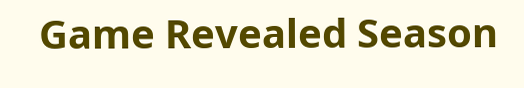Game Revealed Season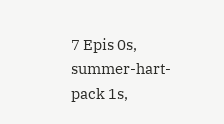7 Epis 0s, summer-hart-pack 1s,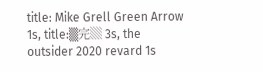title: Mike Grell Green Arrow 1s, title:▒完▒ 3s, the outsider 2020 revard 1s